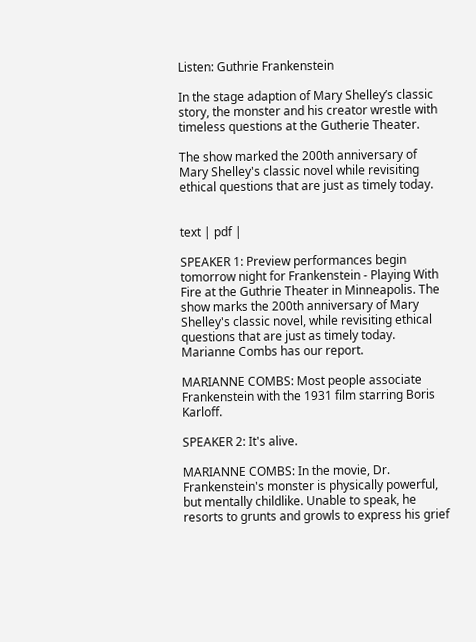Listen: Guthrie Frankenstein

In the stage adaption of Mary Shelley’s classic story, the monster and his creator wrestle with timeless questions at the Gutherie Theater.

The show marked the 200th anniversary of Mary Shelley's classic novel while revisiting ethical questions that are just as timely today.


text | pdf |

SPEAKER 1: Preview performances begin tomorrow night for Frankenstein - Playing With Fire at the Guthrie Theater in Minneapolis. The show marks the 200th anniversary of Mary Shelley's classic novel, while revisiting ethical questions that are just as timely today. Marianne Combs has our report.

MARIANNE COMBS: Most people associate Frankenstein with the 1931 film starring Boris Karloff.

SPEAKER 2: It's alive.

MARIANNE COMBS: In the movie, Dr. Frankenstein's monster is physically powerful, but mentally childlike. Unable to speak, he resorts to grunts and growls to express his grief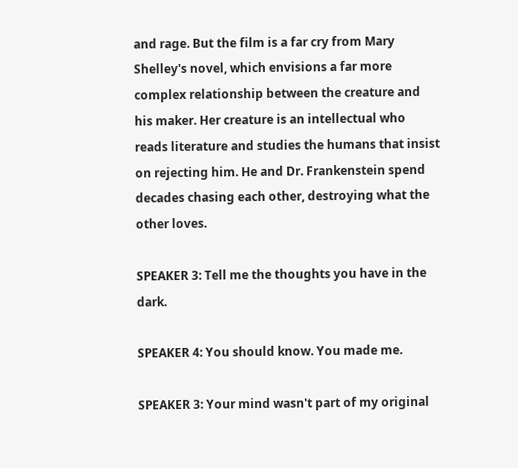and rage. But the film is a far cry from Mary Shelley's novel, which envisions a far more complex relationship between the creature and his maker. Her creature is an intellectual who reads literature and studies the humans that insist on rejecting him. He and Dr. Frankenstein spend decades chasing each other, destroying what the other loves.

SPEAKER 3: Tell me the thoughts you have in the dark.

SPEAKER 4: You should know. You made me.

SPEAKER 3: Your mind wasn't part of my original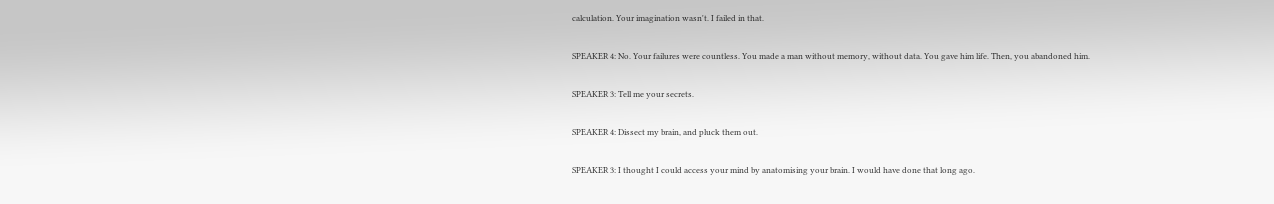calculation. Your imagination wasn't. I failed in that.

SPEAKER 4: No. Your failures were countless. You made a man without memory, without data. You gave him life. Then, you abandoned him.

SPEAKER 3: Tell me your secrets.

SPEAKER 4: Dissect my brain, and pluck them out.

SPEAKER 3: I thought I could access your mind by anatomising your brain. I would have done that long ago.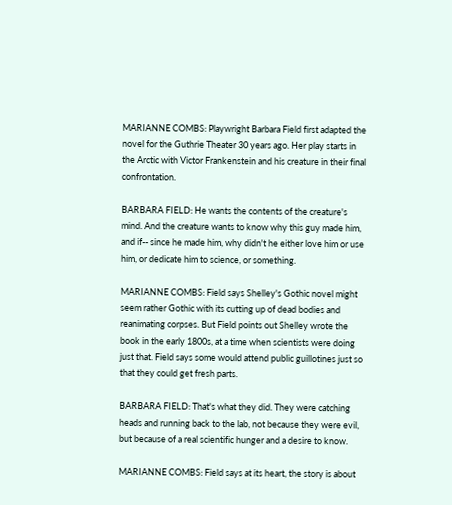MARIANNE COMBS: Playwright Barbara Field first adapted the novel for the Guthrie Theater 30 years ago. Her play starts in the Arctic with Victor Frankenstein and his creature in their final confrontation.

BARBARA FIELD: He wants the contents of the creature's mind. And the creature wants to know why this guy made him, and if-- since he made him, why didn't he either love him or use him, or dedicate him to science, or something.

MARIANNE COMBS: Field says Shelley's Gothic novel might seem rather Gothic with its cutting up of dead bodies and reanimating corpses. But Field points out Shelley wrote the book in the early 1800s, at a time when scientists were doing just that. Field says some would attend public guillotines just so that they could get fresh parts.

BARBARA FIELD: That's what they did. They were catching heads and running back to the lab, not because they were evil, but because of a real scientific hunger and a desire to know.

MARIANNE COMBS: Field says at its heart, the story is about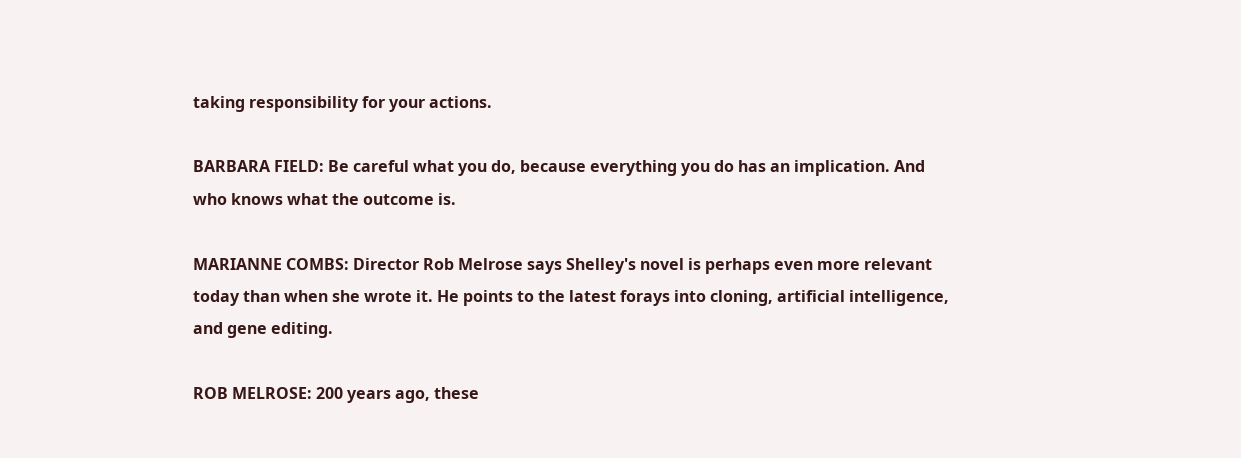taking responsibility for your actions.

BARBARA FIELD: Be careful what you do, because everything you do has an implication. And who knows what the outcome is.

MARIANNE COMBS: Director Rob Melrose says Shelley's novel is perhaps even more relevant today than when she wrote it. He points to the latest forays into cloning, artificial intelligence, and gene editing.

ROB MELROSE: 200 years ago, these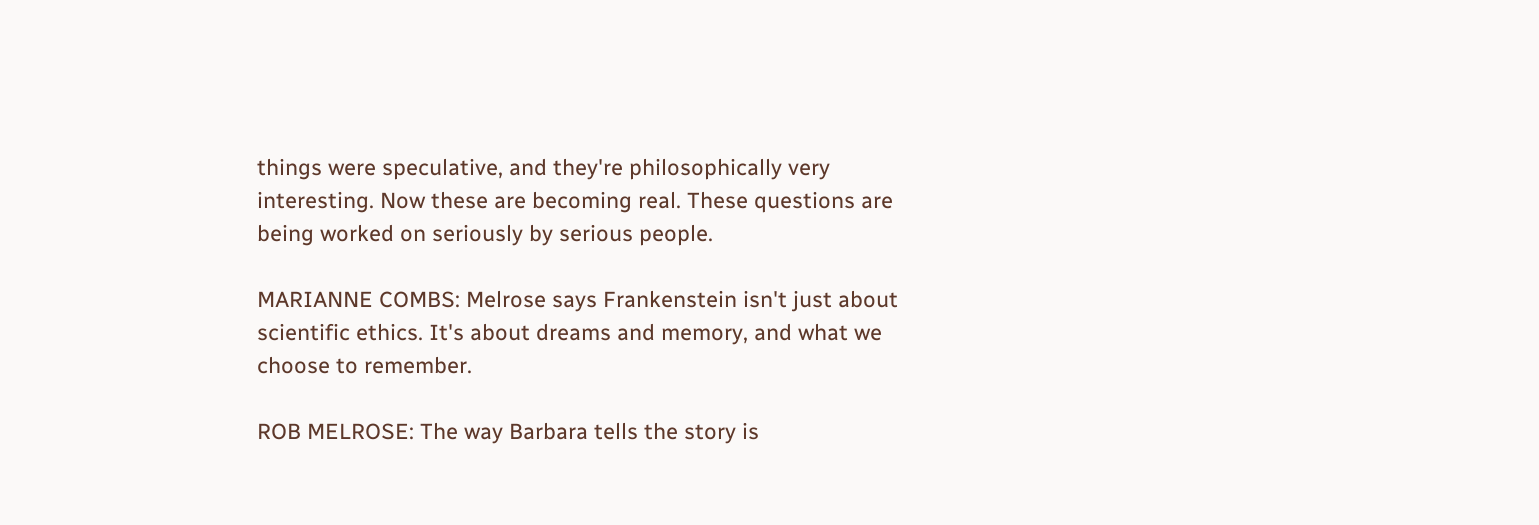things were speculative, and they're philosophically very interesting. Now these are becoming real. These questions are being worked on seriously by serious people.

MARIANNE COMBS: Melrose says Frankenstein isn't just about scientific ethics. It's about dreams and memory, and what we choose to remember.

ROB MELROSE: The way Barbara tells the story is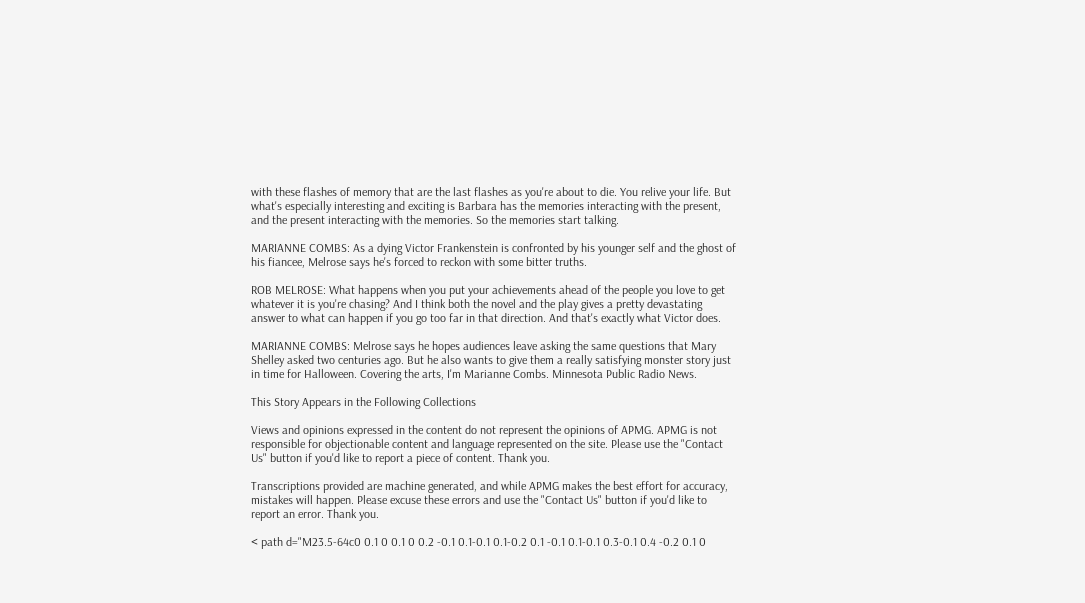with these flashes of memory that are the last flashes as you're about to die. You relive your life. But what's especially interesting and exciting is Barbara has the memories interacting with the present, and the present interacting with the memories. So the memories start talking.

MARIANNE COMBS: As a dying Victor Frankenstein is confronted by his younger self and the ghost of his fiancee, Melrose says he's forced to reckon with some bitter truths.

ROB MELROSE: What happens when you put your achievements ahead of the people you love to get whatever it is you're chasing? And I think both the novel and the play gives a pretty devastating answer to what can happen if you go too far in that direction. And that's exactly what Victor does.

MARIANNE COMBS: Melrose says he hopes audiences leave asking the same questions that Mary Shelley asked two centuries ago. But he also wants to give them a really satisfying monster story just in time for Halloween. Covering the arts, I'm Marianne Combs. Minnesota Public Radio News.

This Story Appears in the Following Collections

Views and opinions expressed in the content do not represent the opinions of APMG. APMG is not responsible for objectionable content and language represented on the site. Please use the "Contact Us" button if you'd like to report a piece of content. Thank you.

Transcriptions provided are machine generated, and while APMG makes the best effort for accuracy, mistakes will happen. Please excuse these errors and use the "Contact Us" button if you'd like to report an error. Thank you.

< path d="M23.5-64c0 0.1 0 0.1 0 0.2 -0.1 0.1-0.1 0.1-0.2 0.1 -0.1 0.1-0.1 0.3-0.1 0.4 -0.2 0.1 0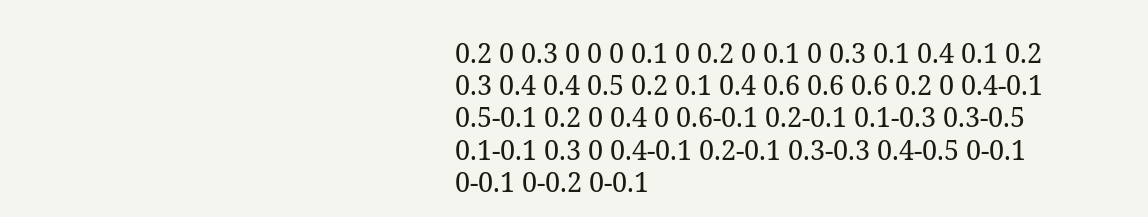0.2 0 0.3 0 0 0 0.1 0 0.2 0 0.1 0 0.3 0.1 0.4 0.1 0.2 0.3 0.4 0.4 0.5 0.2 0.1 0.4 0.6 0.6 0.6 0.2 0 0.4-0.1 0.5-0.1 0.2 0 0.4 0 0.6-0.1 0.2-0.1 0.1-0.3 0.3-0.5 0.1-0.1 0.3 0 0.4-0.1 0.2-0.1 0.3-0.3 0.4-0.5 0-0.1 0-0.1 0-0.2 0-0.1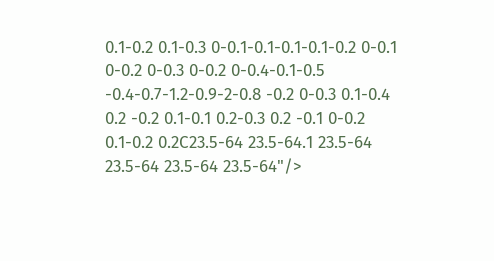0.1-0.2 0.1-0.3 0-0.1-0.1-0.1-0.1-0.2 0-0.1 0-0.2 0-0.3 0-0.2 0-0.4-0.1-0.5 -0.4-0.7-1.2-0.9-2-0.8 -0.2 0-0.3 0.1-0.4 0.2 -0.2 0.1-0.1 0.2-0.3 0.2 -0.1 0-0.2 0.1-0.2 0.2C23.5-64 23.5-64.1 23.5-64 23.5-64 23.5-64 23.5-64"/>